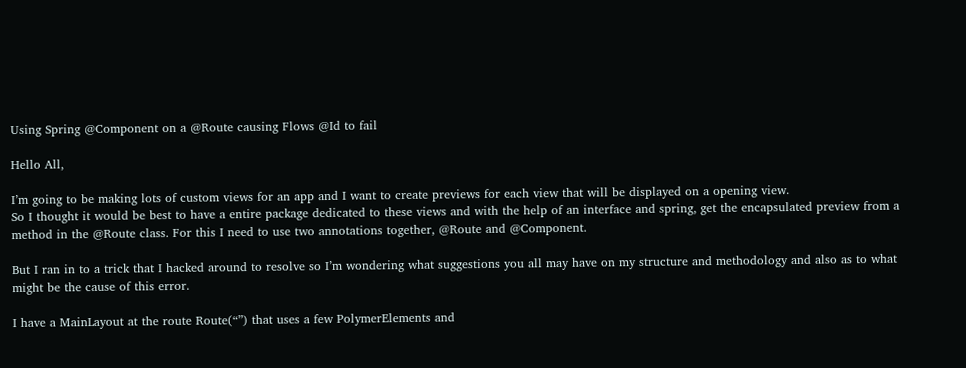Using Spring @Component on a @Route causing Flows @Id to fail

Hello All,

I’m going to be making lots of custom views for an app and I want to create previews for each view that will be displayed on a opening view.
So I thought it would be best to have a entire package dedicated to these views and with the help of an interface and spring, get the encapsulated preview from a method in the @Route class. For this I need to use two annotations together, @Route and @Component.

But I ran in to a trick that I hacked around to resolve so I’m wondering what suggestions you all may have on my structure and methodology and also as to what might be the cause of this error.

I have a MainLayout at the route Route(“”) that uses a few PolymerElements and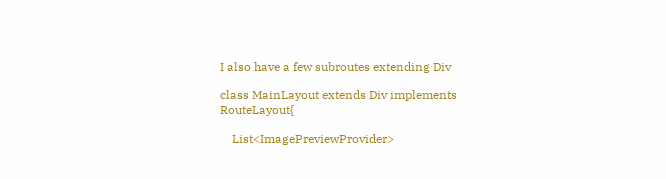I also have a few subroutes extending Div

class MainLayout extends Div implements RouteLayout{

    List<ImagePreviewProvider>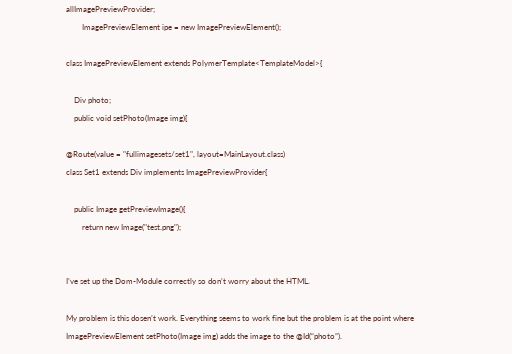allImagePreviewProvider;
        ImagePreviewElement ipe = new ImagePreviewElement();

class ImagePreviewElement extends PolymerTemplate<TemplateModel>{

    Div photo;
    public void setPhoto(Image img){

@Route(value = "fullimagesets/set1", layout=MainLayout.class)
class Set1 extends Div implements ImagePreviewProvider{

    public Image getPreviewImage(){
        return new Image("test.png");


I’ve set up the Dom-Module correctly so don’t worry about the HTML.

My problem is this dosen’t work. Everything seems to work fine but the problem is at the point where
ImagePreviewElement setPhoto(Image img) adds the image to the @Id(“photo”).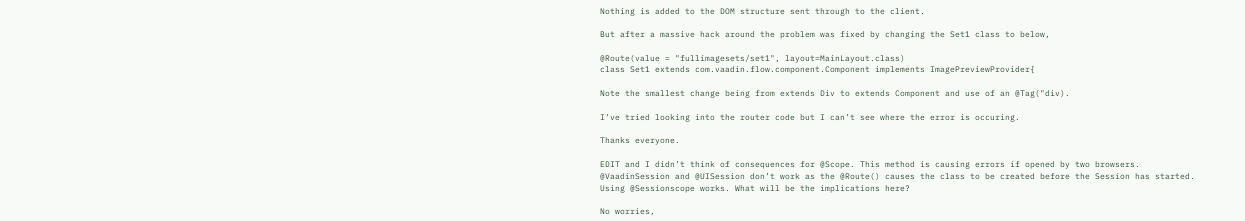Nothing is added to the DOM structure sent through to the client.

But after a massive hack around the problem was fixed by changing the Set1 class to below,

@Route(value = "fullimagesets/set1", layout=MainLayout.class)
class Set1 extends com.vaadin.flow.component.Component implements ImagePreviewProvider{

Note the smallest change being from extends Div to extends Component and use of an @Tag("div).

I’ve tried looking into the router code but I can’t see where the error is occuring.

Thanks everyone.

EDIT and I didn’t think of consequences for @Scope. This method is causing errors if opened by two browsers.
@VaadinSession and @UISession don’t work as the @Route() causes the class to be created before the Session has started.
Using @Sessionscope works. What will be the implications here?

No worries,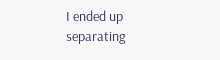I ended up separating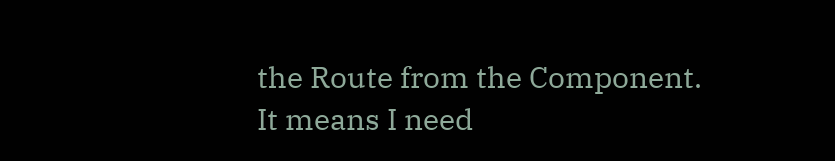the Route from the Component. It means I need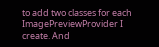to add two classes for each ImagePreviewProvider I create. And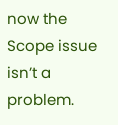now the Scope issue isn’t a problem.